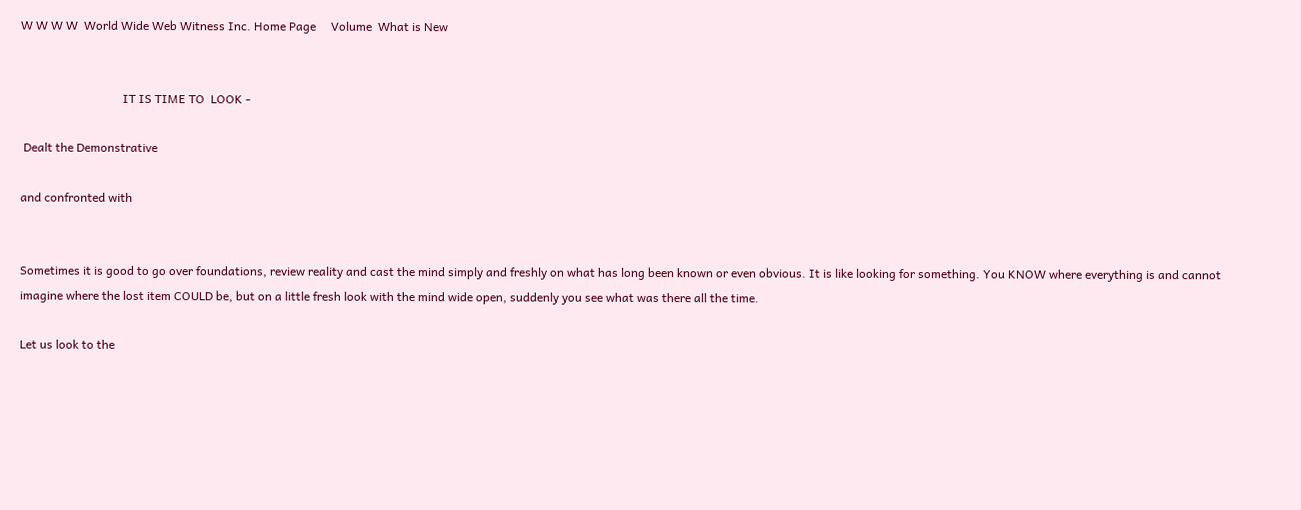W W W W  World Wide Web Witness Inc. Home Page     Volume  What is New


                                  IT IS TIME TO  LOOK -

 Dealt the Demonstrative

and confronted with


Sometimes it is good to go over foundations, review reality and cast the mind simply and freshly on what has long been known or even obvious. It is like looking for something. You KNOW where everything is and cannot imagine where the lost item COULD be, but on a little fresh look with the mind wide open, suddenly you see what was there all the time.

Let us look to the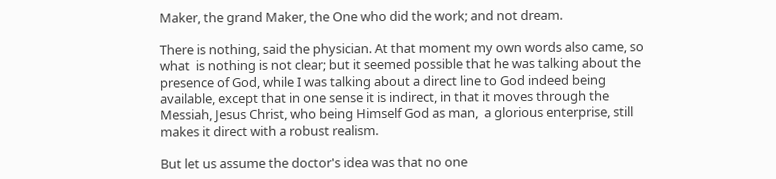Maker, the grand Maker, the One who did the work; and not dream.

There is nothing, said the physician. At that moment my own words also came, so what  is nothing is not clear; but it seemed possible that he was talking about the presence of God, while I was talking about a direct line to God indeed being available, except that in one sense it is indirect, in that it moves through the Messiah, Jesus Christ, who being Himself God as man,  a glorious enterprise, still makes it direct with a robust realism.

But let us assume the doctor's idea was that no one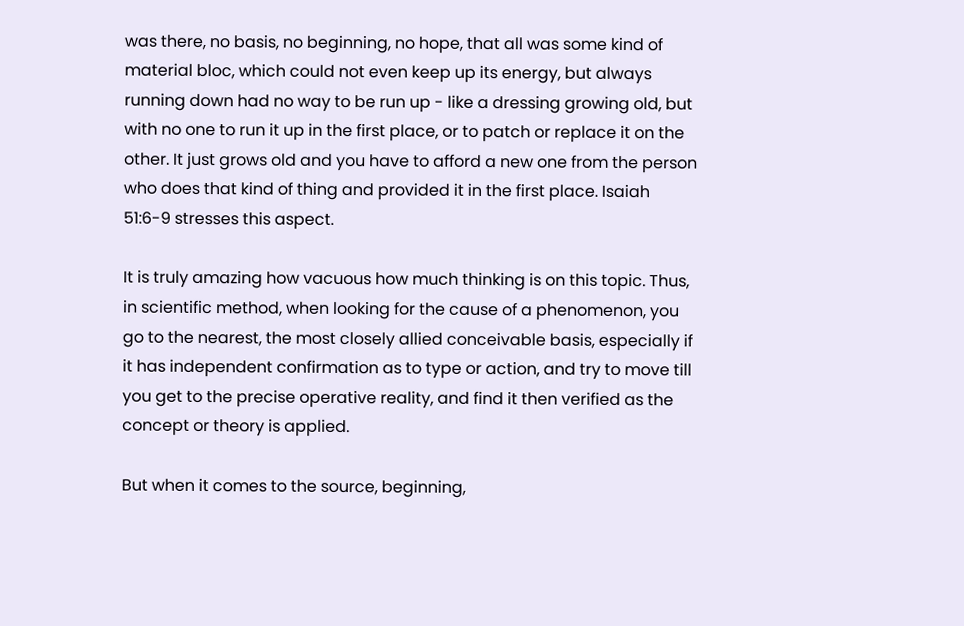was there, no basis, no beginning, no hope, that all was some kind of material bloc, which could not even keep up its energy, but always running down had no way to be run up - like a dressing growing old, but with no one to run it up in the first place, or to patch or replace it on the other. It just grows old and you have to afford a new one from the person who does that kind of thing and provided it in the first place. Isaiah 51:6-9 stresses this aspect.

It is truly amazing how vacuous how much thinking is on this topic. Thus, in scientific method, when looking for the cause of a phenomenon, you go to the nearest, the most closely allied conceivable basis, especially if it has independent confirmation as to type or action, and try to move till you get to the precise operative reality, and find it then verified as the concept or theory is applied.

But when it comes to the source, beginning,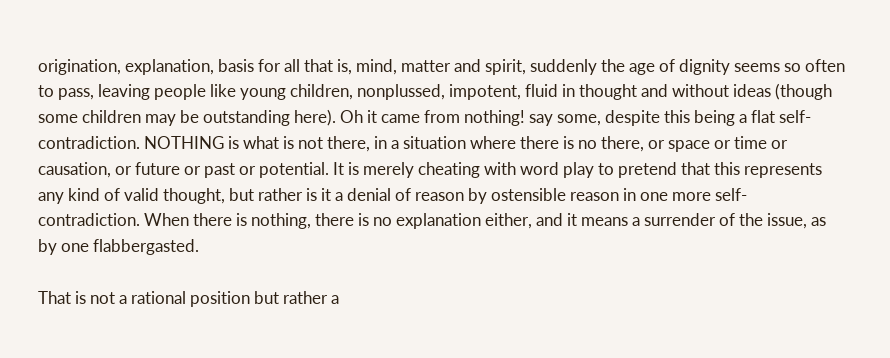origination, explanation, basis for all that is, mind, matter and spirit, suddenly the age of dignity seems so often to pass, leaving people like young children, nonplussed, impotent, fluid in thought and without ideas (though some children may be outstanding here). Oh it came from nothing! say some, despite this being a flat self-contradiction. NOTHING is what is not there, in a situation where there is no there, or space or time or causation, or future or past or potential. It is merely cheating with word play to pretend that this represents any kind of valid thought, but rather is it a denial of reason by ostensible reason in one more self-contradiction. When there is nothing, there is no explanation either, and it means a surrender of the issue, as by one flabbergasted.

That is not a rational position but rather a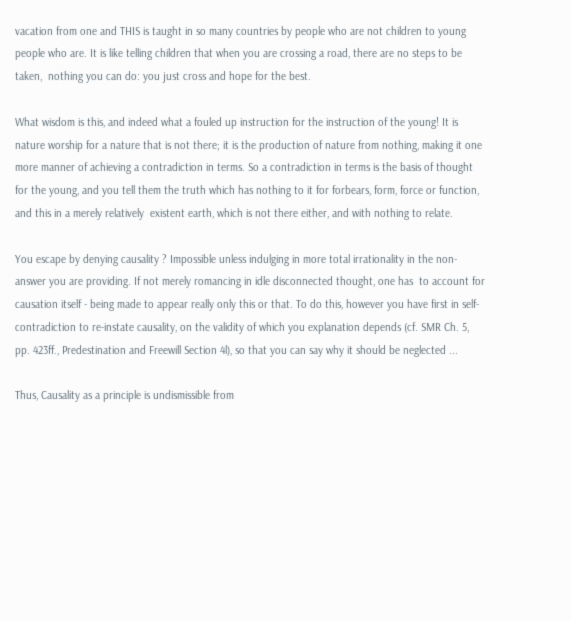vacation from one and THIS is taught in so many countries by people who are not children to young people who are. It is like telling children that when you are crossing a road, there are no steps to be taken,  nothing you can do: you just cross and hope for the best.

What wisdom is this, and indeed what a fouled up instruction for the instruction of the young! It is nature worship for a nature that is not there; it is the production of nature from nothing, making it one more manner of achieving a contradiction in terms. So a contradiction in terms is the basis of thought for the young, and you tell them the truth which has nothing to it for forbears, form, force or function, and this in a merely relatively  existent earth, which is not there either, and with nothing to relate.

You escape by denying causality ? Impossible unless indulging in more total irrationality in the non-answer you are providing. If not merely romancing in idle disconnected thought, one has  to account for causation itself - being made to appear really only this or that. To do this, however you have first in self-contradiction to re-instate causality, on the validity of which you explanation depends (cf. SMR Ch. 5, pp. 423ff., Predestination and Freewill Section 4l), so that you can say why it should be neglected ...

Thus, Causality as a principle is undismissible from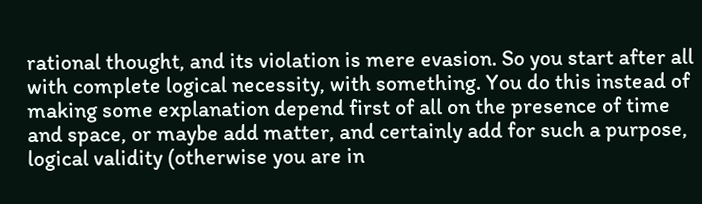rational thought, and its violation is mere evasion. So you start after all with complete logical necessity, with something. You do this instead of making some explanation depend first of all on the presence of time and space, or maybe add matter, and certainly add for such a purpose, logical validity (otherwise you are in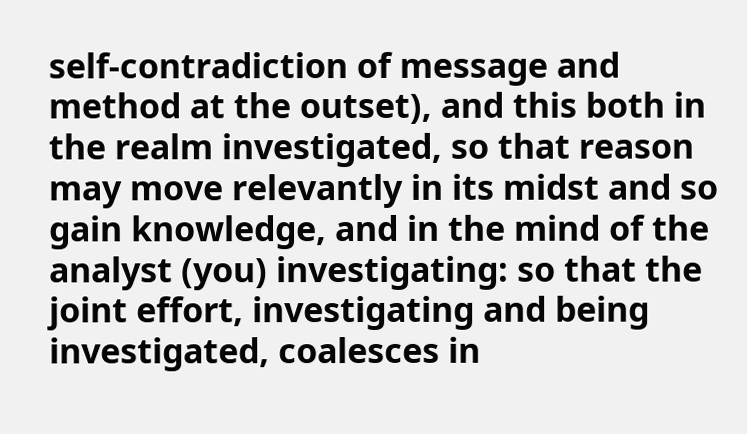self-contradiction of message and method at the outset), and this both in the realm investigated, so that reason may move relevantly in its midst and so gain knowledge, and in the mind of the analyst (you) investigating: so that the joint effort, investigating and being investigated, coalesces in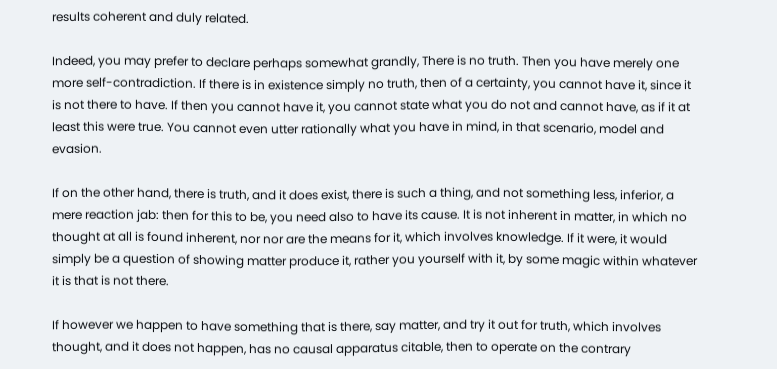results coherent and duly related.

Indeed, you may prefer to declare perhaps somewhat grandly, There is no truth. Then you have merely one more self-contradiction. If there is in existence simply no truth, then of a certainty, you cannot have it, since it is not there to have. If then you cannot have it, you cannot state what you do not and cannot have, as if it at least this were true. You cannot even utter rationally what you have in mind, in that scenario, model and evasion.

If on the other hand, there is truth, and it does exist, there is such a thing, and not something less, inferior, a mere reaction jab: then for this to be, you need also to have its cause. It is not inherent in matter, in which no thought at all is found inherent, nor nor are the means for it, which involves knowledge. If it were, it would  simply be a question of showing matter produce it, rather you yourself with it, by some magic within whatever it is that is not there.

If however we happen to have something that is there, say matter, and try it out for truth, which involves thought, and it does not happen, has no causal apparatus citable, then to operate on the contrary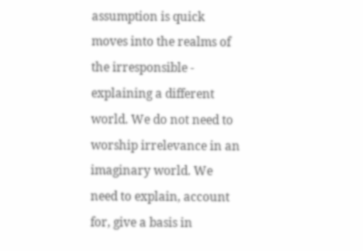assumption is quick moves into the realms of the irresponsible - explaining a different world. We do not need to worship irrelevance in an imaginary world. We need to explain, account for, give a basis in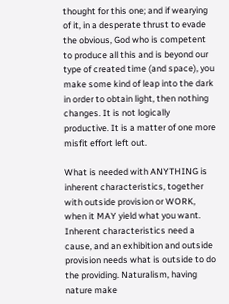thought for this one; and if wearying of it, in a desperate thrust to evade the obvious, God who is competent to produce all this and is beyond our type of created time (and space), you make some kind of leap into the dark in order to obtain light, then nothing changes. It is not logically productive. It is a matter of one more misfit effort left out.

What is needed with ANYTHING is inherent characteristics, together with outside provision or WORK, when it MAY yield what you want. Inherent characteristics need a cause, and an exhibition and outside provision needs what is outside to do the providing. Naturalism, having nature make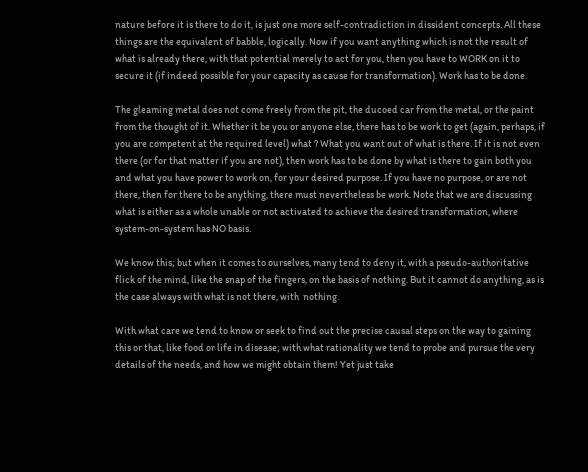nature before it is there to do it, is just one more self-contradiction in dissident concepts. All these things are the equivalent of babble, logically. Now if you want anything which is not the result of what is already there, with that potential merely to act for you, then you have to WORK on it to  secure it (if indeed possible for your capacity as cause for transformation). Work has to be done.

The gleaming metal does not come freely from the pit, the ducoed car from the metal, or the paint from the thought of it. Whether it be you or anyone else, there has to be work to get (again, perhaps, if you are competent at the required level) what ? What you want out of what is there. If it is not even there (or for that matter if you are not), then work has to be done by what is there to gain both you and what you have power to work on, for your desired purpose. If you have no purpose, or are not there, then for there to be anything, there must nevertheless be work. Note that we are discussing what is either as a whole unable or not activated to achieve the desired transformation, where system-on-system has NO basis.

We know this; but when it comes to ourselves, many tend to deny it, with a pseudo-authoritative flick of the mind, like the snap of the fingers, on the basis of nothing. But it cannot do anything, as is the case always with what is not there, with  nothing.

With what care we tend to know or seek to find out the precise causal steps on the way to gaining this or that, like food or life in disease; with what rationality we tend to probe and pursue the very details of the needs, and how we might obtain them! Yet just take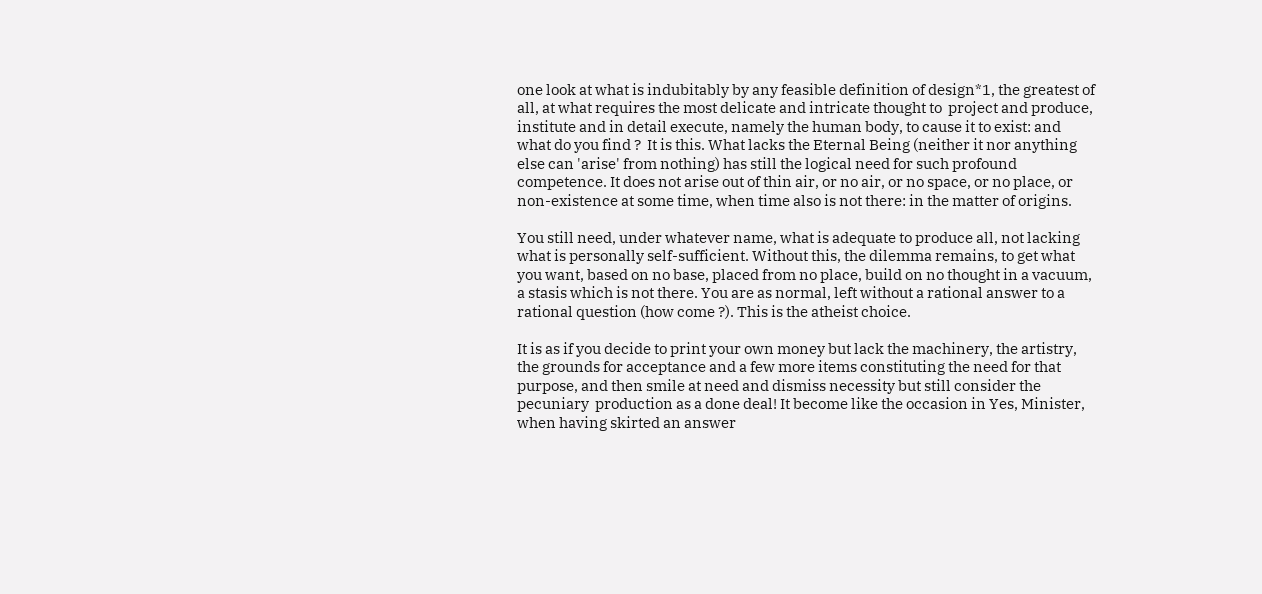one look at what is indubitably by any feasible definition of design*1, the greatest of all, at what requires the most delicate and intricate thought to  project and produce, institute and in detail execute, namely the human body, to cause it to exist: and what do you find ?  It is this. What lacks the Eternal Being (neither it nor anything else can 'arise' from nothing) has still the logical need for such profound competence. It does not arise out of thin air, or no air, or no space, or no place, or non-existence at some time, when time also is not there: in the matter of origins.

You still need, under whatever name, what is adequate to produce all, not lacking what is personally self-sufficient. Without this, the dilemma remains, to get what you want, based on no base, placed from no place, build on no thought in a vacuum, a stasis which is not there. You are as normal, left without a rational answer to a rational question (how come ?). This is the atheist choice.

It is as if you decide to print your own money but lack the machinery, the artistry, the grounds for acceptance and a few more items constituting the need for that purpose, and then smile at need and dismiss necessity but still consider the pecuniary  production as a done deal! It become like the occasion in Yes, Minister, when having skirted an answer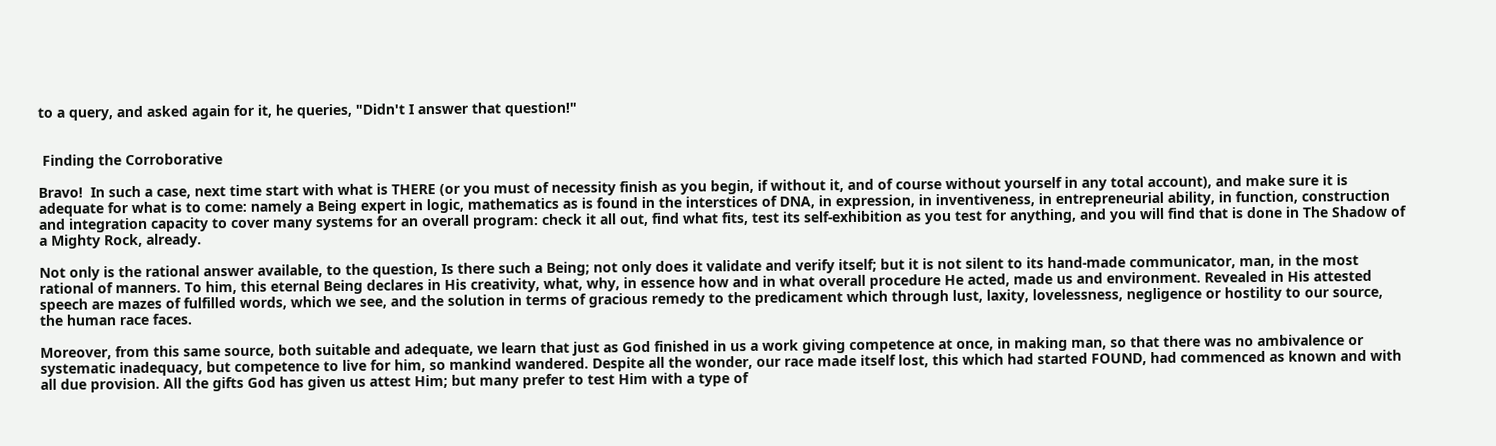to a query, and asked again for it, he queries, "Didn't I answer that question!"


 Finding the Corroborative

Bravo!  In such a case, next time start with what is THERE (or you must of necessity finish as you begin, if without it, and of course without yourself in any total account), and make sure it is adequate for what is to come: namely a Being expert in logic, mathematics as is found in the interstices of DNA, in expression, in inventiveness, in entrepreneurial ability, in function, construction and integration capacity to cover many systems for an overall program: check it all out, find what fits, test its self-exhibition as you test for anything, and you will find that is done in The Shadow of a Mighty Rock, already.

Not only is the rational answer available, to the question, Is there such a Being; not only does it validate and verify itself; but it is not silent to its hand-made communicator, man, in the most rational of manners. To him, this eternal Being declares in His creativity, what, why, in essence how and in what overall procedure He acted, made us and environment. Revealed in His attested speech are mazes of fulfilled words, which we see, and the solution in terms of gracious remedy to the predicament which through lust, laxity, lovelessness, negligence or hostility to our source, the human race faces.

Moreover, from this same source, both suitable and adequate, we learn that just as God finished in us a work giving competence at once, in making man, so that there was no ambivalence or systematic inadequacy, but competence to live for him, so mankind wandered. Despite all the wonder, our race made itself lost, this which had started FOUND, had commenced as known and with all due provision. All the gifts God has given us attest Him; but many prefer to test Him with a type of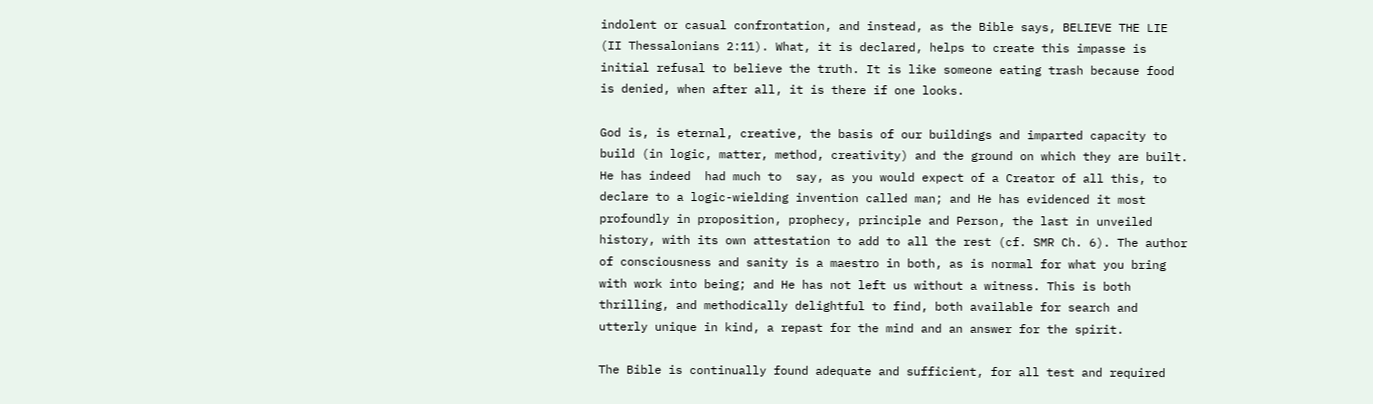indolent or casual confrontation, and instead, as the Bible says, BELIEVE THE LIE (II Thessalonians 2:11). What, it is declared, helps to create this impasse is initial refusal to believe the truth. It is like someone eating trash because food is denied, when after all, it is there if one looks.

God is, is eternal, creative, the basis of our buildings and imparted capacity to build (in logic, matter, method, creativity) and the ground on which they are built. He has indeed  had much to  say, as you would expect of a Creator of all this, to declare to a logic-wielding invention called man; and He has evidenced it most profoundly in proposition, prophecy, principle and Person, the last in unveiled history, with its own attestation to add to all the rest (cf. SMR Ch. 6). The author of consciousness and sanity is a maestro in both, as is normal for what you bring with work into being; and He has not left us without a witness. This is both thrilling, and methodically delightful to find, both available for search and utterly unique in kind, a repast for the mind and an answer for the spirit.

The Bible is continually found adequate and sufficient, for all test and required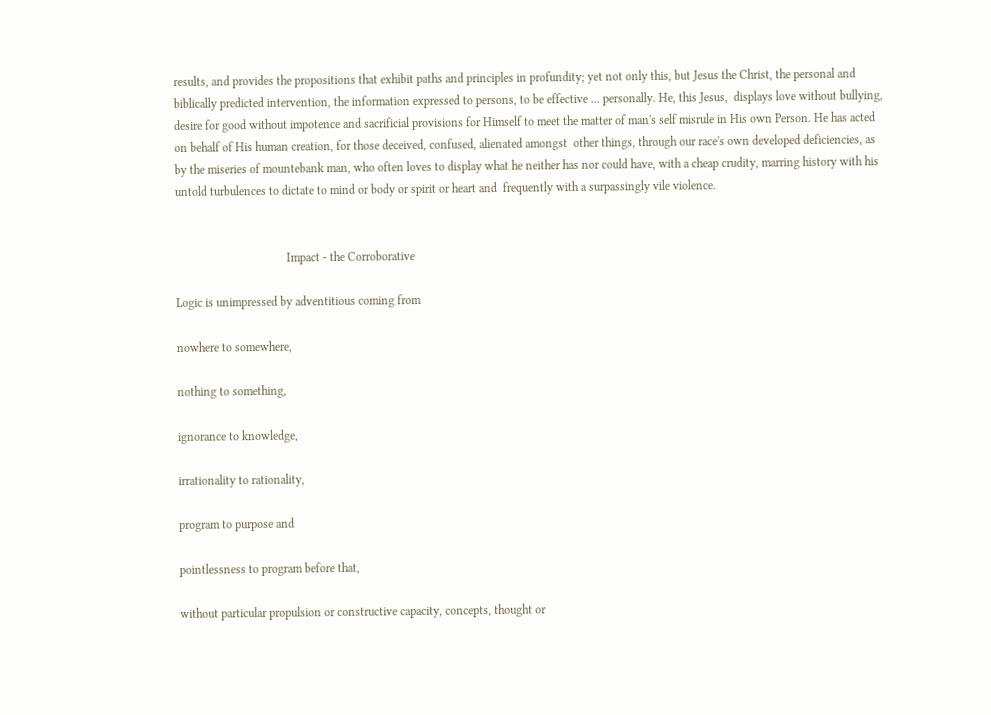results, and provides the propositions that exhibit paths and principles in profundity; yet not only this, but Jesus the Christ, the personal and biblically predicted intervention, the information expressed to persons, to be effective ... personally. He, this Jesus,  displays love without bullying, desire for good without impotence and sacrificial provisions for Himself to meet the matter of man's self misrule in His own Person. He has acted on behalf of His human creation, for those deceived, confused, alienated amongst  other things, through our race's own developed deficiencies, as by the miseries of mountebank man, who often loves to display what he neither has nor could have, with a cheap crudity, marring history with his untold turbulences to dictate to mind or body or spirit or heart and  frequently with a surpassingly vile violence.


                                     Impact - the Corroborative

Logic is unimpressed by adventitious coming from

nowhere to somewhere,

nothing to something,

ignorance to knowledge,

irrationality to rationality,

program to purpose and

pointlessness to program before that,

without particular propulsion or constructive capacity, concepts, thought or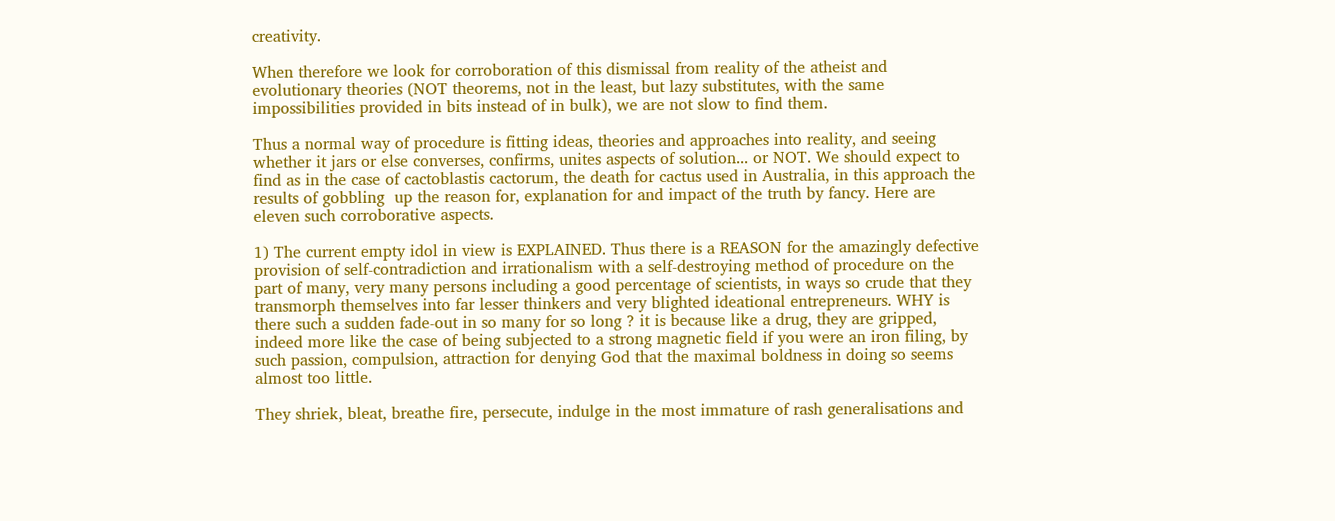creativity.

When therefore we look for corroboration of this dismissal from reality of the atheist and evolutionary theories (NOT theorems, not in the least, but lazy substitutes, with the same impossibilities provided in bits instead of in bulk), we are not slow to find them.

Thus a normal way of procedure is fitting ideas, theories and approaches into reality, and seeing whether it jars or else converses, confirms, unites aspects of solution... or NOT. We should expect to find as in the case of cactoblastis cactorum, the death for cactus used in Australia, in this approach the results of gobbling  up the reason for, explanation for and impact of the truth by fancy. Here are eleven such corroborative aspects.

1) The current empty idol in view is EXPLAINED. Thus there is a REASON for the amazingly defective provision of self-contradiction and irrationalism with a self-destroying method of procedure on the part of many, very many persons including a good percentage of scientists, in ways so crude that they transmorph themselves into far lesser thinkers and very blighted ideational entrepreneurs. WHY is there such a sudden fade-out in so many for so long ? it is because like a drug, they are gripped, indeed more like the case of being subjected to a strong magnetic field if you were an iron filing, by such passion, compulsion, attraction for denying God that the maximal boldness in doing so seems almost too little.

They shriek, bleat, breathe fire, persecute, indulge in the most immature of rash generalisations and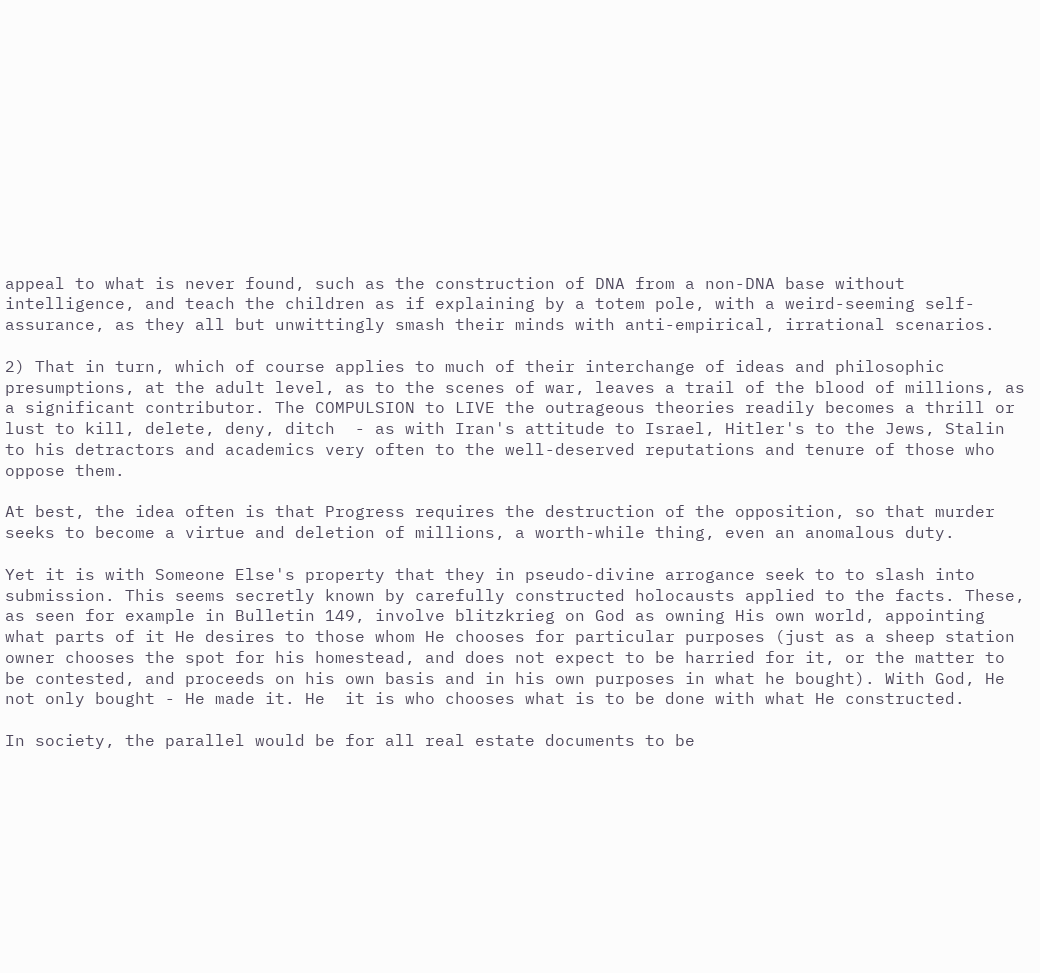appeal to what is never found, such as the construction of DNA from a non-DNA base without intelligence, and teach the children as if explaining by a totem pole, with a weird-seeming self-assurance, as they all but unwittingly smash their minds with anti-empirical, irrational scenarios.

2) That in turn, which of course applies to much of their interchange of ideas and philosophic presumptions, at the adult level, as to the scenes of war, leaves a trail of the blood of millions, as a significant contributor. The COMPULSION to LIVE the outrageous theories readily becomes a thrill or lust to kill, delete, deny, ditch  - as with Iran's attitude to Israel, Hitler's to the Jews, Stalin to his detractors and academics very often to the well-deserved reputations and tenure of those who oppose them.

At best, the idea often is that Progress requires the destruction of the opposition, so that murder seeks to become a virtue and deletion of millions, a worth-while thing, even an anomalous duty.

Yet it is with Someone Else's property that they in pseudo-divine arrogance seek to to slash into submission. This seems secretly known by carefully constructed holocausts applied to the facts. These, as seen for example in Bulletin 149, involve blitzkrieg on God as owning His own world, appointing what parts of it He desires to those whom He chooses for particular purposes (just as a sheep station owner chooses the spot for his homestead, and does not expect to be harried for it, or the matter to be contested, and proceeds on his own basis and in his own purposes in what he bought). With God, He not only bought - He made it. He  it is who chooses what is to be done with what He constructed.

In society, the parallel would be for all real estate documents to be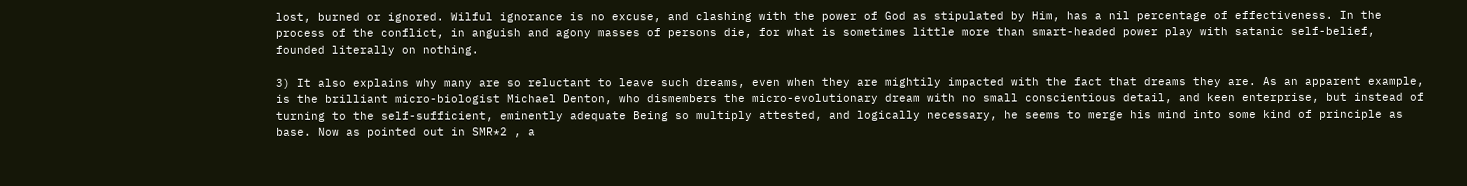lost, burned or ignored. Wilful ignorance is no excuse, and clashing with the power of God as stipulated by Him, has a nil percentage of effectiveness. In the process of the conflict, in anguish and agony masses of persons die, for what is sometimes little more than smart-headed power play with satanic self-belief, founded literally on nothing.

3) It also explains why many are so reluctant to leave such dreams, even when they are mightily impacted with the fact that dreams they are. As an apparent example, is the brilliant micro-biologist Michael Denton, who dismembers the micro-evolutionary dream with no small conscientious detail, and keen enterprise, but instead of turning to the self-sufficient, eminently adequate Being so multiply attested, and logically necessary, he seems to merge his mind into some kind of principle as base. Now as pointed out in SMR*2 , a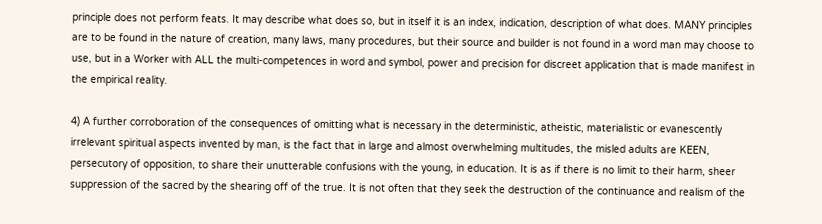principle does not perform feats. It may describe what does so, but in itself it is an index, indication, description of what does. MANY principles are to be found in the nature of creation, many laws, many procedures, but their source and builder is not found in a word man may choose to use, but in a Worker with ALL the multi-competences in word and symbol, power and precision for discreet application that is made manifest in the empirical reality.

4) A further corroboration of the consequences of omitting what is necessary in the deterministic, atheistic, materialistic or evanescently irrelevant spiritual aspects invented by man, is the fact that in large and almost overwhelming multitudes, the misled adults are KEEN, persecutory of opposition, to share their unutterable confusions with the young, in education. It is as if there is no limit to their harm, sheer suppression of the sacred by the shearing off of the true. It is not often that they seek the destruction of the continuance and realism of the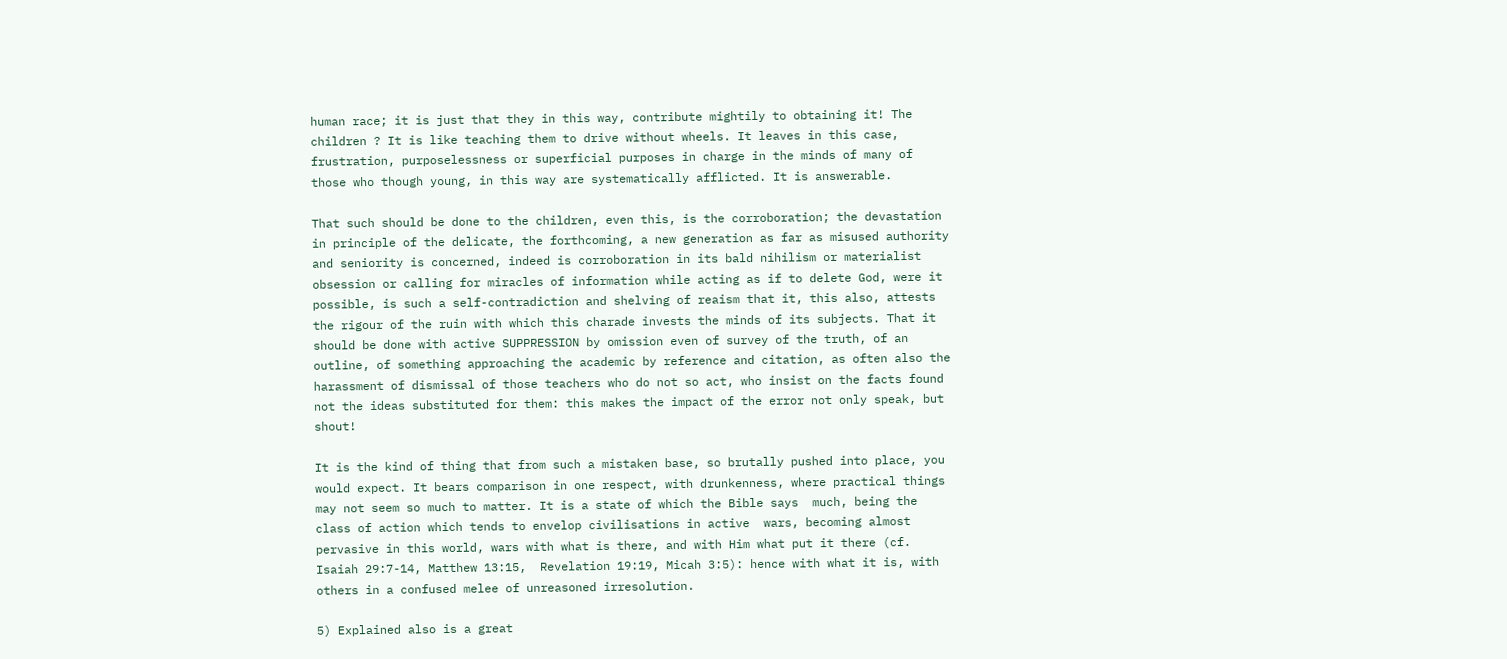human race; it is just that they in this way, contribute mightily to obtaining it! The children ? It is like teaching them to drive without wheels. It leaves in this case, frustration, purposelessness or superficial purposes in charge in the minds of many of those who though young, in this way are systematically afflicted. It is answerable.

That such should be done to the children, even this, is the corroboration; the devastation in principle of the delicate, the forthcoming, a new generation as far as misused authority and seniority is concerned, indeed is corroboration in its bald nihilism or materialist obsession or calling for miracles of information while acting as if to delete God, were it possible, is such a self-contradiction and shelving of reaism that it, this also, attests the rigour of the ruin with which this charade invests the minds of its subjects. That it should be done with active SUPPRESSION by omission even of survey of the truth, of an outline, of something approaching the academic by reference and citation, as often also the harassment of dismissal of those teachers who do not so act, who insist on the facts found not the ideas substituted for them: this makes the impact of the error not only speak, but shout!

It is the kind of thing that from such a mistaken base, so brutally pushed into place, you would expect. It bears comparison in one respect, with drunkenness, where practical things may not seem so much to matter. It is a state of which the Bible says  much, being the class of action which tends to envelop civilisations in active  wars, becoming almost pervasive in this world, wars with what is there, and with Him what put it there (cf. Isaiah 29:7-14, Matthew 13:15,  Revelation 19:19, Micah 3:5): hence with what it is, with others in a confused melee of unreasoned irresolution.

5) Explained also is a great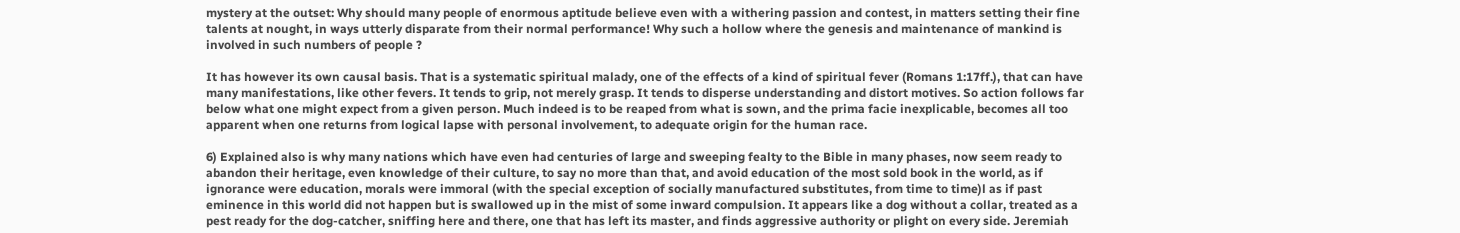mystery at the outset: Why should many people of enormous aptitude believe even with a withering passion and contest, in matters setting their fine talents at nought, in ways utterly disparate from their normal performance! Why such a hollow where the genesis and maintenance of mankind is involved in such numbers of people ?

It has however its own causal basis. That is a systematic spiritual malady, one of the effects of a kind of spiritual fever (Romans 1:17ff.), that can have many manifestations, like other fevers. It tends to grip, not merely grasp. It tends to disperse understanding and distort motives. So action follows far below what one might expect from a given person. Much indeed is to be reaped from what is sown, and the prima facie inexplicable, becomes all too apparent when one returns from logical lapse with personal involvement, to adequate origin for the human race.

6) Explained also is why many nations which have even had centuries of large and sweeping fealty to the Bible in many phases, now seem ready to abandon their heritage, even knowledge of their culture, to say no more than that, and avoid education of the most sold book in the world, as if ignorance were education, morals were immoral (with the special exception of socially manufactured substitutes, from time to time)l as if past eminence in this world did not happen but is swallowed up in the mist of some inward compulsion. It appears like a dog without a collar, treated as a pest ready for the dog-catcher, sniffing here and there, one that has left its master, and finds aggressive authority or plight on every side. Jeremiah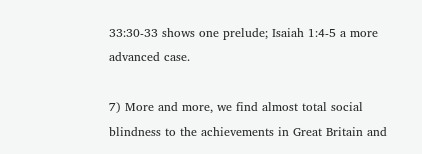33:30-33 shows one prelude; Isaiah 1:4-5 a more advanced case.

7) More and more, we find almost total social blindness to the achievements in Great Britain and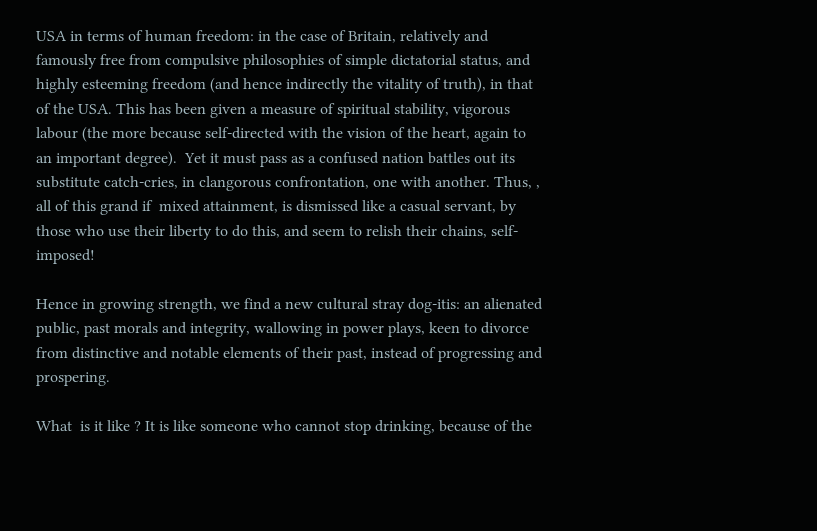USA in terms of human freedom: in the case of Britain, relatively and famously free from compulsive philosophies of simple dictatorial status, and highly esteeming freedom (and hence indirectly the vitality of truth), in that of the USA. This has been given a measure of spiritual stability, vigorous labour (the more because self-directed with the vision of the heart, again to an important degree).  Yet it must pass as a confused nation battles out its substitute catch-cries, in clangorous confrontation, one with another. Thus, , all of this grand if  mixed attainment, is dismissed like a casual servant, by those who use their liberty to do this, and seem to relish their chains, self-imposed!

Hence in growing strength, we find a new cultural stray dog-itis: an alienated public, past morals and integrity, wallowing in power plays, keen to divorce from distinctive and notable elements of their past, instead of progressing and prospering.

What  is it like ? It is like someone who cannot stop drinking, because of the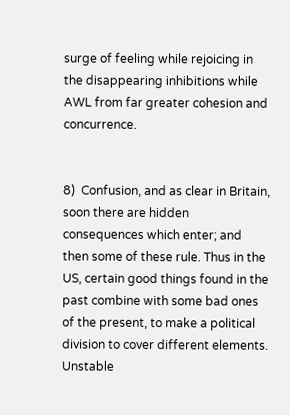surge of feeling while rejoicing in the disappearing inhibitions while AWL from far greater cohesion and concurrence.


8)  Confusion, and as clear in Britain, soon there are hidden consequences which enter; and then some of these rule. Thus in the US, certain good things found in the past combine with some bad ones of the present, to make a political division to cover different elements. Unstable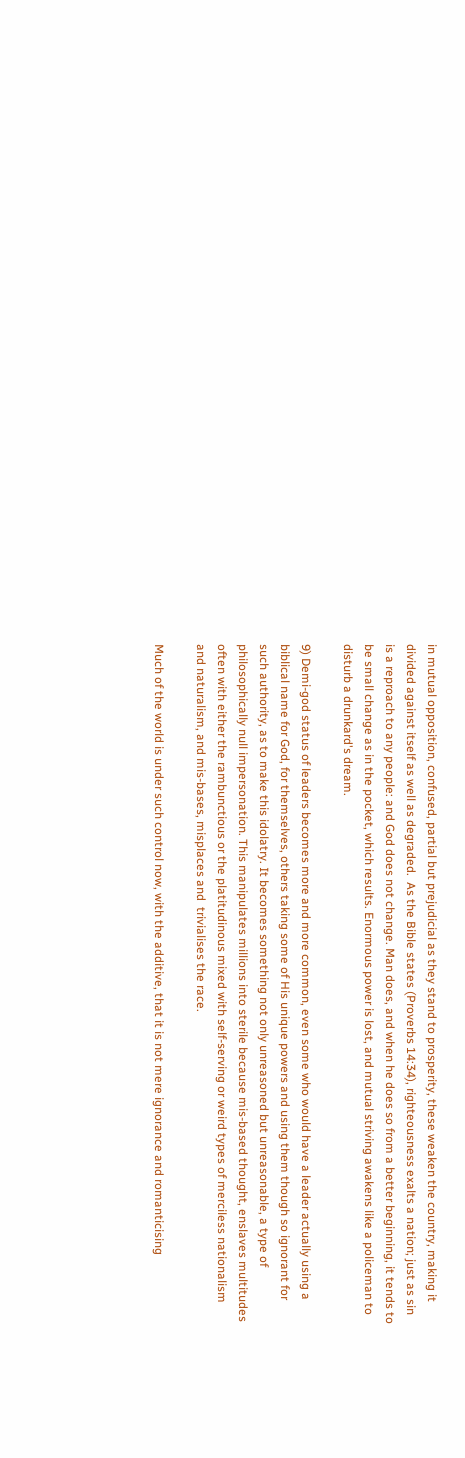in mutual opposition, confused, partial but prejudicial as they stand to prosperity, these weaken the country, making it divided against itself as well as degraded.  As the Bible states (Proverbs 14:34), righteousness exalts a nation; just as sin is a reproach to any people: and God does not change. Man does, and when he does so from a better beginning, it tends to be small change as in the pocket, which results. Enormous power is lost, and mutual striving awakens like a policeman to disturb a drunkard's dream.

9) Demi-god status of leaders becomes more and more common, even some who would have a leader actually using a biblical name for God, for themselves, others taking some of His unique powers and using them though so ignorant for such authority, as to make this idolatry. It becomes something not only unreasoned but unreasonable, a type of philosophically null impersonation. This manipulates millions into sterile because mis-based thought, enslaves multitudes often with either the rambunctious or the platitudinous mixed with self-serving or weird types of merciless nationalism and naturalism, and mis-bases, misplaces and  trivialises the race.

Much of the world is under such control now, with the additive, that it is not mere ignorance and romanticising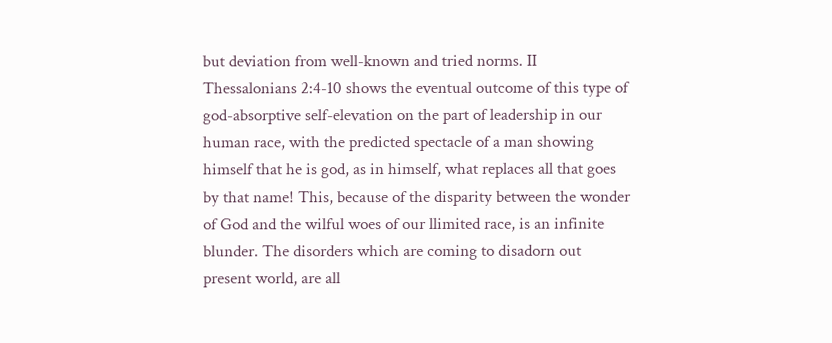but deviation from well-known and tried norms. II Thessalonians 2:4-10 shows the eventual outcome of this type of god-absorptive self-elevation on the part of leadership in our human race, with the predicted spectacle of a man showing himself that he is god, as in himself, what replaces all that goes by that name! This, because of the disparity between the wonder of God and the wilful woes of our llimited race, is an infinite blunder. The disorders which are coming to disadorn out present world, are all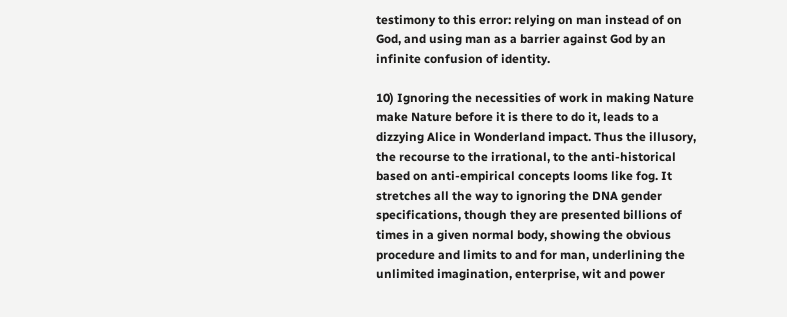testimony to this error: relying on man instead of on God, and using man as a barrier against God by an infinite confusion of identity.

10) Ignoring the necessities of work in making Nature make Nature before it is there to do it, leads to a dizzying Alice in Wonderland impact. Thus the illusory, the recourse to the irrational, to the anti-historical based on anti-empirical concepts looms like fog. It stretches all the way to ignoring the DNA gender specifications, though they are presented billions of times in a given normal body, showing the obvious procedure and limits to and for man, underlining the unlimited imagination, enterprise, wit and power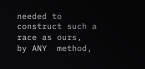needed to  construct such a race as ours,  by ANY  method,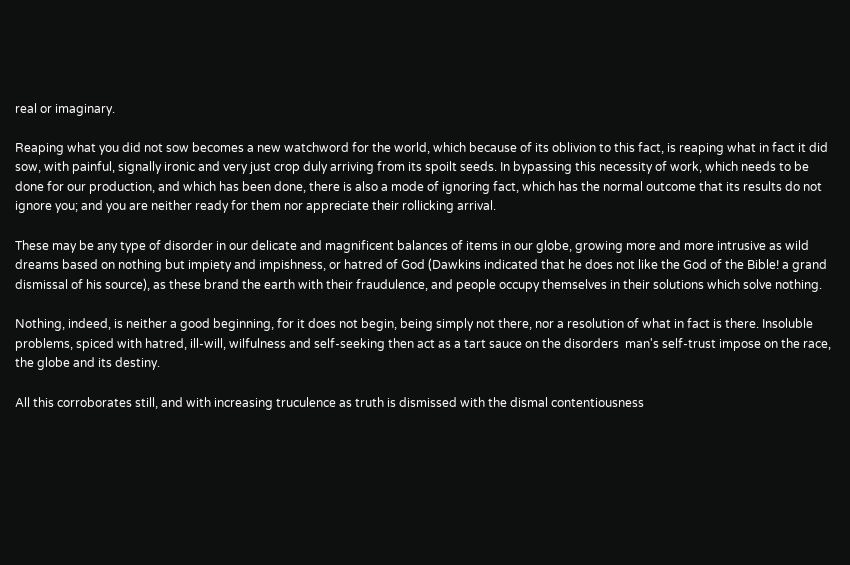real or imaginary.

Reaping what you did not sow becomes a new watchword for the world, which because of its oblivion to this fact, is reaping what in fact it did sow, with painful, signally ironic and very just crop duly arriving from its spoilt seeds. In bypassing this necessity of work, which needs to be done for our production, and which has been done, there is also a mode of ignoring fact, which has the normal outcome that its results do not ignore you; and you are neither ready for them nor appreciate their rollicking arrival.

These may be any type of disorder in our delicate and magnificent balances of items in our globe, growing more and more intrusive as wild dreams based on nothing but impiety and impishness, or hatred of God (Dawkins indicated that he does not like the God of the Bible! a grand dismissal of his source), as these brand the earth with their fraudulence, and people occupy themselves in their solutions which solve nothing.

Nothing, indeed, is neither a good beginning, for it does not begin, being simply not there, nor a resolution of what in fact is there. Insoluble problems, spiced with hatred, ill-will, wilfulness and self-seeking then act as a tart sauce on the disorders  man's self-trust impose on the race, the globe and its destiny.

All this corroborates still, and with increasing truculence as truth is dismissed with the dismal contentiousness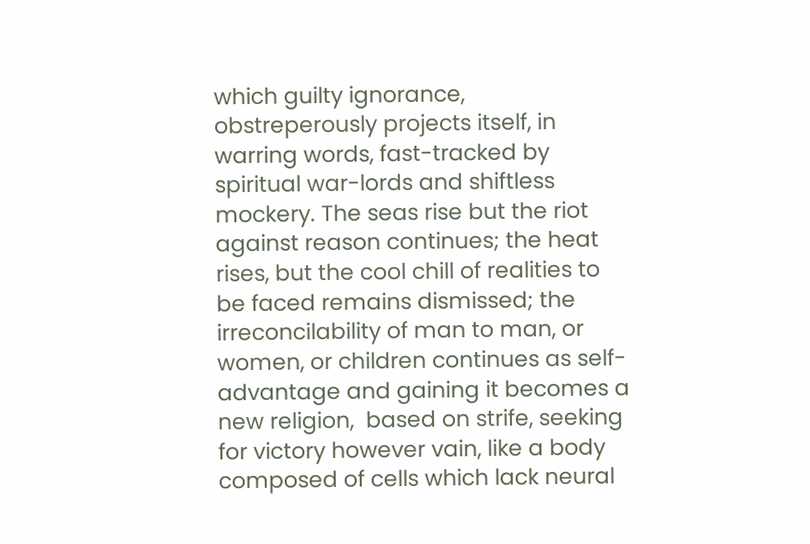which guilty ignorance, obstreperously projects itself, in warring words, fast-tracked by spiritual war-lords and shiftless mockery. The seas rise but the riot against reason continues; the heat rises, but the cool chill of realities to be faced remains dismissed; the irreconcilability of man to man, or women, or children continues as self-advantage and gaining it becomes a new religion,  based on strife, seeking for victory however vain, like a body composed of cells which lack neural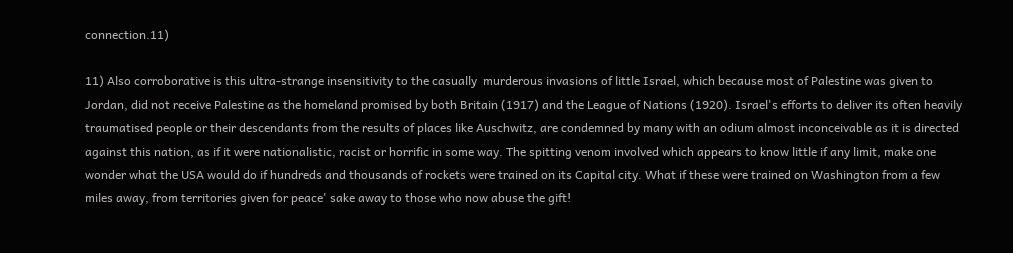connection.11)

11) Also corroborative is this ultra-strange insensitivity to the casually  murderous invasions of little Israel, which because most of Palestine was given to Jordan, did not receive Palestine as the homeland promised by both Britain (1917) and the League of Nations (1920). Israel's efforts to deliver its often heavily traumatised people or their descendants from the results of places like Auschwitz, are condemned by many with an odium almost inconceivable as it is directed against this nation, as if it were nationalistic, racist or horrific in some way. The spitting venom involved which appears to know little if any limit, make one wonder what the USA would do if hundreds and thousands of rockets were trained on its Capital city. What if these were trained on Washington from a few miles away, from territories given for peace' sake away to those who now abuse the gift!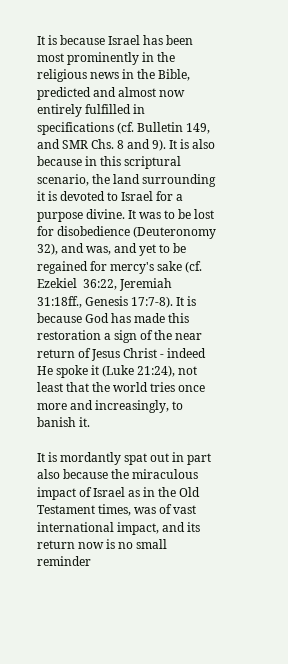It is because Israel has been most prominently in the religious news in the Bible, predicted and almost now entirely fulfilled in specifications (cf. Bulletin 149, and SMR Chs. 8 and 9). It is also because in this scriptural scenario, the land surrounding it is devoted to Israel for a purpose divine. It was to be lost for disobedience (Deuteronomy 32), and was, and yet to be regained for mercy's sake (cf. Ezekiel  36:22, Jeremiah 31:18ff., Genesis 17:7-8). It is because God has made this restoration a sign of the near return of Jesus Christ - indeed He spoke it (Luke 21:24), not least that the world tries once more and increasingly, to banish it.

It is mordantly spat out in part also because the miraculous impact of Israel as in the Old Testament times, was of vast international impact, and its return now is no small reminder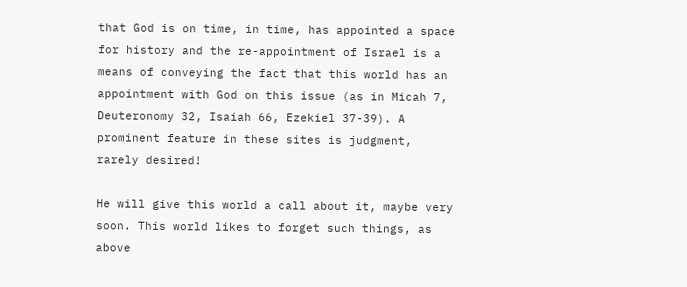that God is on time, in time, has appointed a space for history and the re-appointment of Israel is a means of conveying the fact that this world has an appointment with God on this issue (as in Micah 7, Deuteronomy 32, Isaiah 66, Ezekiel 37-39). A prominent feature in these sites is judgment, rarely desired!

He will give this world a call about it, maybe very soon. This world likes to forget such things, as above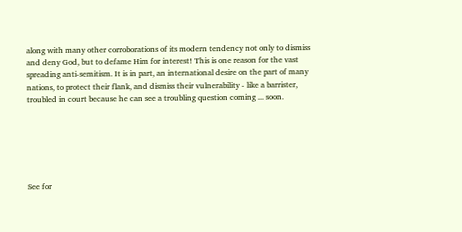along with many other corroborations of its modern tendency not only to dismiss and deny God, but to defame Him for interest! This is one reason for the vast spreading anti-semitism. It is in part, an international desire on the part of many nations, to protect their flank, and dismiss their vulnerability - like a barrister, troubled in court because he can see a troubling question coming ... soon.






See for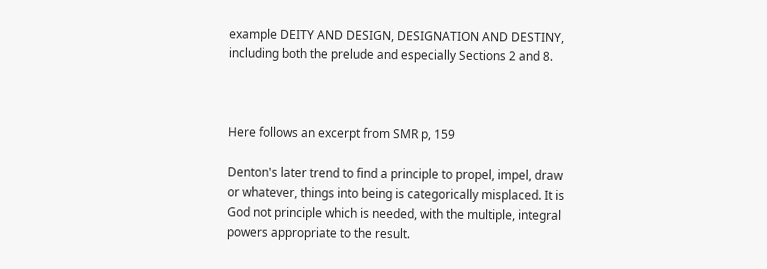example DEITY AND DESIGN, DESIGNATION AND DESTINY, including both the prelude and especially Sections 2 and 8.



Here follows an excerpt from SMR p, 159

Denton's later trend to find a principle to propel, impel, draw or whatever, things into being is categorically misplaced. It is God not principle which is needed, with the multiple, integral powers appropriate to the result.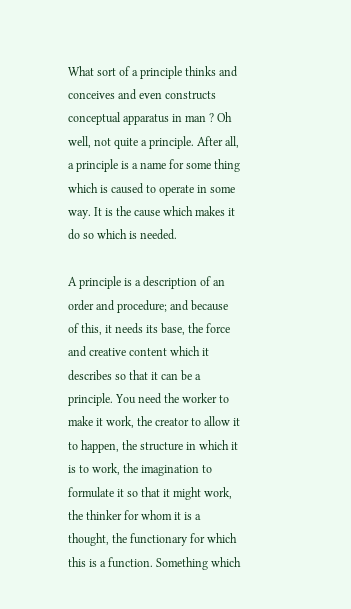What sort of a principle thinks and conceives and even constructs conceptual apparatus in man ? Oh well, not quite a principle. After all, a principle is a name for some thing which is caused to operate in some way. It is the cause which makes it do so which is needed.

A principle is a description of an order and procedure; and because of this, it needs its base, the force and creative content which it describes so that it can be a principle. You need the worker to make it work, the creator to allow it to happen, the structure in which it is to work, the imagination to formulate it so that it might work, the thinker for whom it is a thought, the functionary for which this is a function. Something which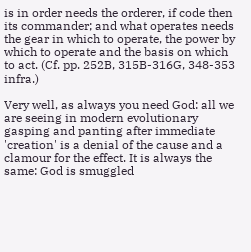is in order needs the orderer, if code then its commander; and what operates needs the gear in which to operate, the power by which to operate and the basis on which to act. (Cf. pp. 252B, 315B-316G, 348-353 infra.)

Very well, as always you need God: all we are seeing in modern evolutionary gasping and panting after immediate 'creation' is a denial of the cause and a clamour for the effect. It is always the same: God is smuggled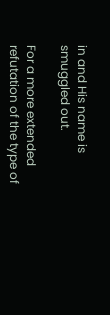in and His name is smuggled out.

For a more extended refutation of the type of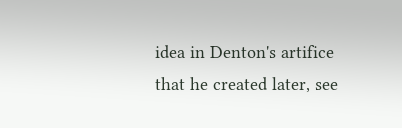idea in Denton's artifice that he created later, see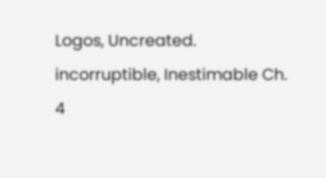Logos, Uncreated. incorruptible, Inestimable Ch. 4